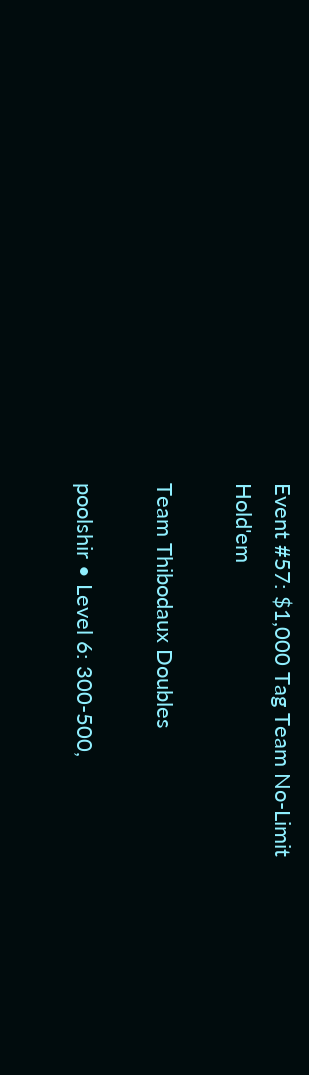Event #57: $1,000 Tag Team No-Limit Hold'em

Team Thibodaux Doubles

poolshir • Level 6: 300-500,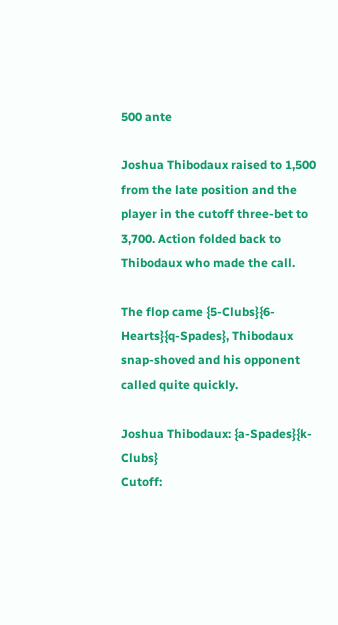500 ante

Joshua Thibodaux raised to 1,500 from the late position and the player in the cutoff three-bet to 3,700. Action folded back to Thibodaux who made the call.

The flop came {5-Clubs}{6-Hearts}{q-Spades}, Thibodaux snap-shoved and his opponent called quite quickly.

Joshua Thibodaux: {a-Spades}{k-Clubs}
Cutoff: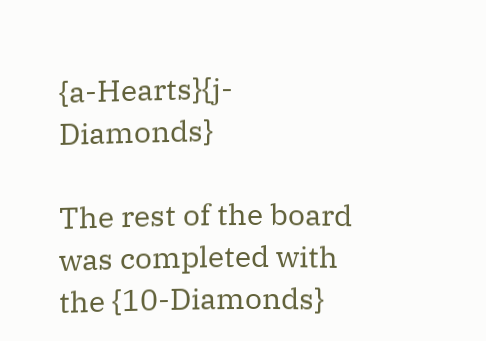{a-Hearts}{j-Diamonds}

The rest of the board was completed with the {10-Diamonds}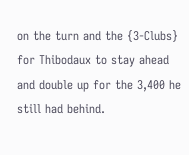on the turn and the {3-Clubs} for Thibodaux to stay ahead and double up for the 3,400 he still had behind.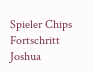Spieler Chips Fortschritt
Joshua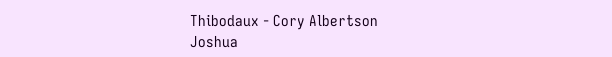Thibodaux - Cory Albertson
Joshua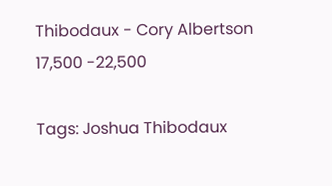Thibodaux - Cory Albertson
17,500 -22,500

Tags: Joshua Thibodaux